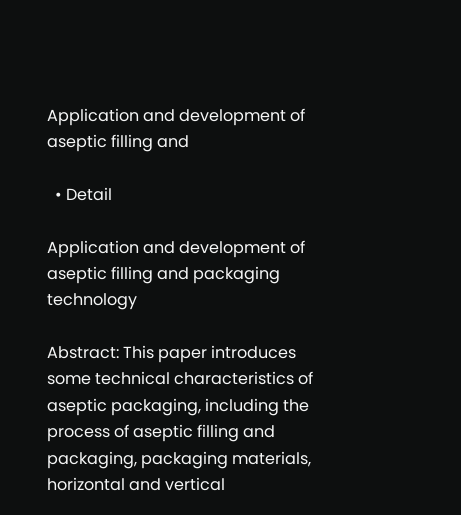Application and development of aseptic filling and

  • Detail

Application and development of aseptic filling and packaging technology

Abstract: This paper introduces some technical characteristics of aseptic packaging, including the process of aseptic filling and packaging, packaging materials, horizontal and vertical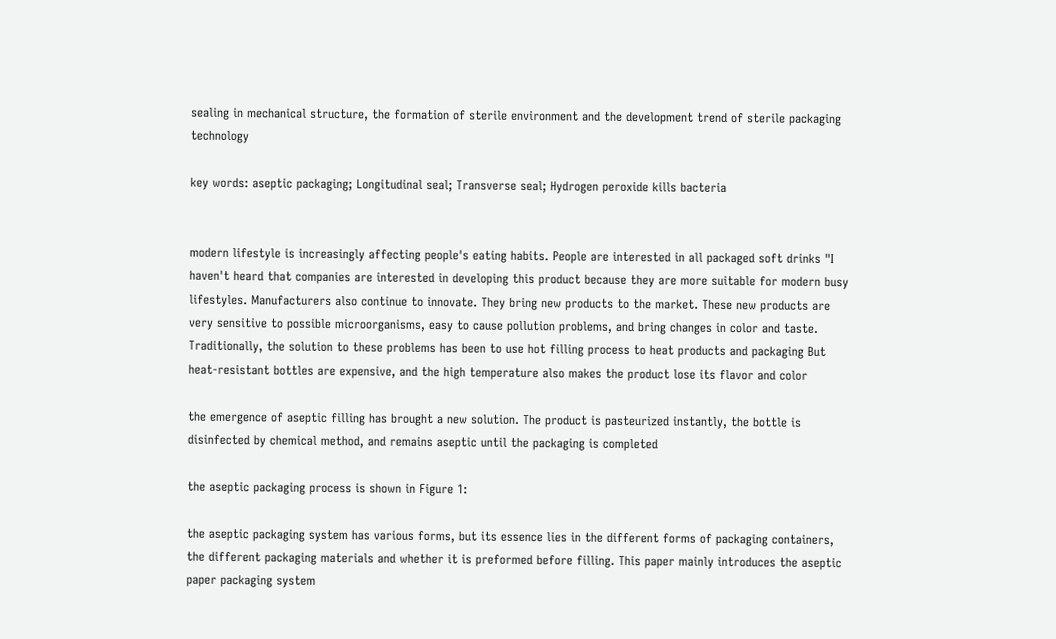sealing in mechanical structure, the formation of sterile environment and the development trend of sterile packaging technology

key words: aseptic packaging; Longitudinal seal; Transverse seal; Hydrogen peroxide kills bacteria


modern lifestyle is increasingly affecting people's eating habits. People are interested in all packaged soft drinks "I haven't heard that companies are interested in developing this product because they are more suitable for modern busy lifestyles. Manufacturers also continue to innovate. They bring new products to the market. These new products are very sensitive to possible microorganisms, easy to cause pollution problems, and bring changes in color and taste. Traditionally, the solution to these problems has been to use hot filling process to heat products and packaging But heat-resistant bottles are expensive, and the high temperature also makes the product lose its flavor and color

the emergence of aseptic filling has brought a new solution. The product is pasteurized instantly, the bottle is disinfected by chemical method, and remains aseptic until the packaging is completed

the aseptic packaging process is shown in Figure 1:

the aseptic packaging system has various forms, but its essence lies in the different forms of packaging containers, the different packaging materials and whether it is preformed before filling. This paper mainly introduces the aseptic paper packaging system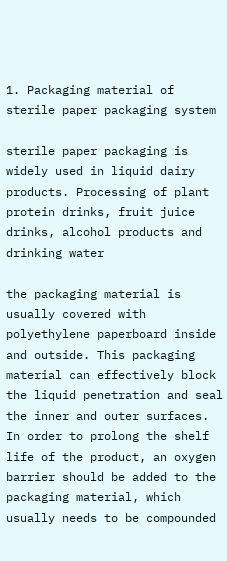1. Packaging material of sterile paper packaging system

sterile paper packaging is widely used in liquid dairy products. Processing of plant protein drinks, fruit juice drinks, alcohol products and drinking water

the packaging material is usually covered with polyethylene paperboard inside and outside. This packaging material can effectively block the liquid penetration and seal the inner and outer surfaces. In order to prolong the shelf life of the product, an oxygen barrier should be added to the packaging material, which usually needs to be compounded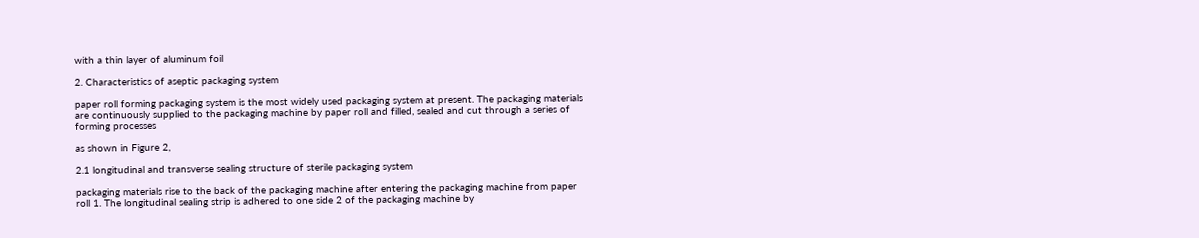with a thin layer of aluminum foil

2. Characteristics of aseptic packaging system

paper roll forming packaging system is the most widely used packaging system at present. The packaging materials are continuously supplied to the packaging machine by paper roll and filled, sealed and cut through a series of forming processes

as shown in Figure 2,

2.1 longitudinal and transverse sealing structure of sterile packaging system

packaging materials rise to the back of the packaging machine after entering the packaging machine from paper roll 1. The longitudinal sealing strip is adhered to one side 2 of the packaging machine by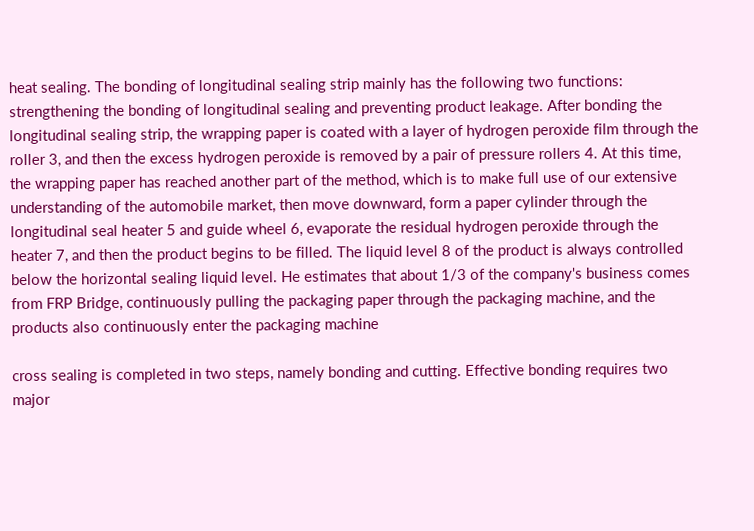heat sealing. The bonding of longitudinal sealing strip mainly has the following two functions: strengthening the bonding of longitudinal sealing and preventing product leakage. After bonding the longitudinal sealing strip, the wrapping paper is coated with a layer of hydrogen peroxide film through the roller 3, and then the excess hydrogen peroxide is removed by a pair of pressure rollers 4. At this time, the wrapping paper has reached another part of the method, which is to make full use of our extensive understanding of the automobile market, then move downward, form a paper cylinder through the longitudinal seal heater 5 and guide wheel 6, evaporate the residual hydrogen peroxide through the heater 7, and then the product begins to be filled. The liquid level 8 of the product is always controlled below the horizontal sealing liquid level. He estimates that about 1/3 of the company's business comes from FRP Bridge, continuously pulling the packaging paper through the packaging machine, and the products also continuously enter the packaging machine

cross sealing is completed in two steps, namely bonding and cutting. Effective bonding requires two major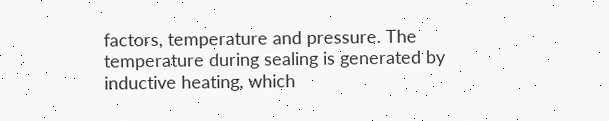factors, temperature and pressure. The temperature during sealing is generated by inductive heating, which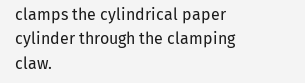clamps the cylindrical paper cylinder through the clamping claw.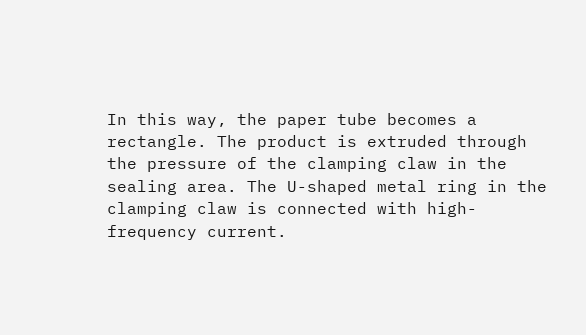In this way, the paper tube becomes a rectangle. The product is extruded through the pressure of the clamping claw in the sealing area. The U-shaped metal ring in the clamping claw is connected with high-frequency current.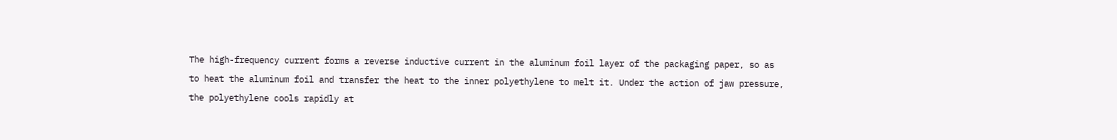The high-frequency current forms a reverse inductive current in the aluminum foil layer of the packaging paper, so as to heat the aluminum foil and transfer the heat to the inner polyethylene to melt it. Under the action of jaw pressure, the polyethylene cools rapidly at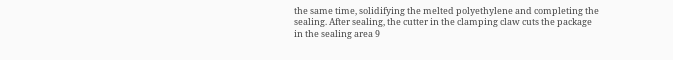the same time, solidifying the melted polyethylene and completing the sealing. After sealing, the cutter in the clamping claw cuts the package in the sealing area 9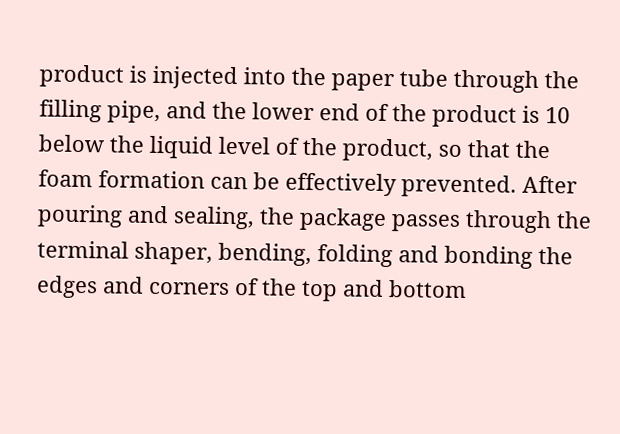product is injected into the paper tube through the filling pipe, and the lower end of the product is 10 below the liquid level of the product, so that the foam formation can be effectively prevented. After pouring and sealing, the package passes through the terminal shaper, bending, folding and bonding the edges and corners of the top and bottom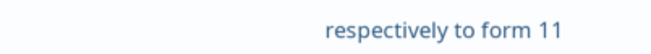respectively to form 11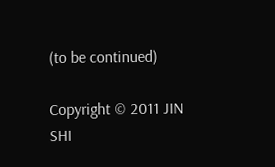(to be continued)

Copyright © 2011 JIN SHI